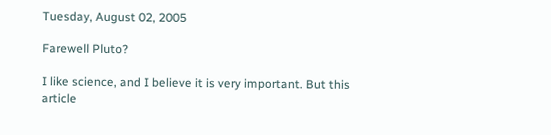Tuesday, August 02, 2005

Farewell Pluto?

I like science, and I believe it is very important. But this article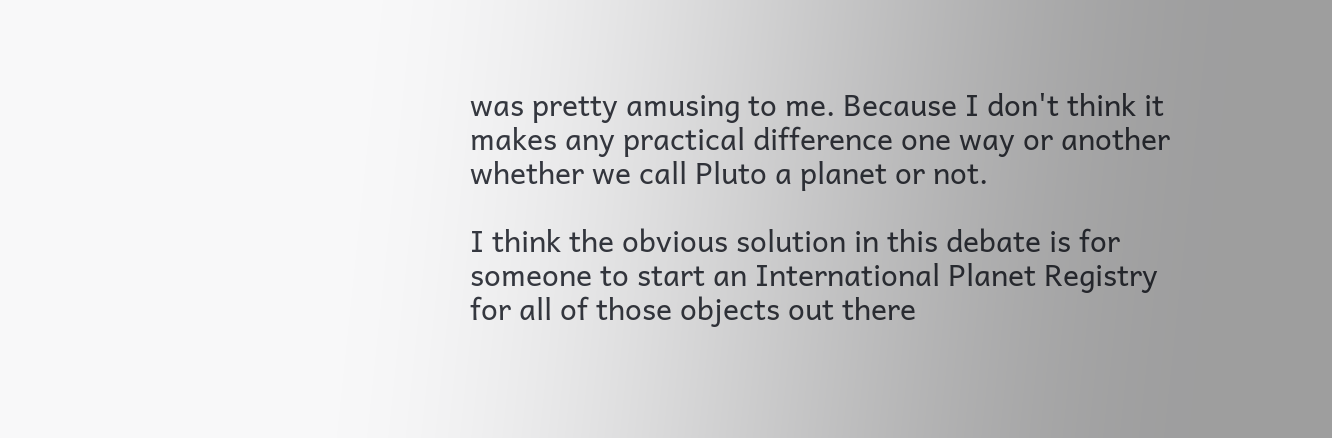was pretty amusing to me. Because I don't think it makes any practical difference one way or another whether we call Pluto a planet or not.

I think the obvious solution in this debate is for someone to start an International Planet Registry for all of those objects out there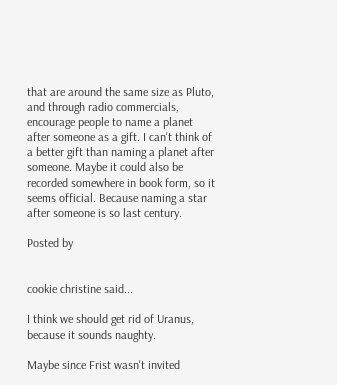that are around the same size as Pluto, and through radio commercials, encourage people to name a planet after someone as a gift. I can't think of a better gift than naming a planet after someone. Maybe it could also be recorded somewhere in book form, so it seems official. Because naming a star after someone is so last century.

Posted by


cookie christine said...

I think we should get rid of Uranus, because it sounds naughty.

Maybe since Frist wasn't invited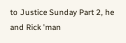to Justice Sunday Part 2, he and Rick 'man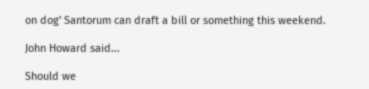on dog' Santorum can draft a bill or something this weekend.

John Howard said...

Should we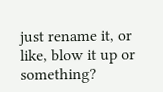just rename it, or like, blow it up or something?